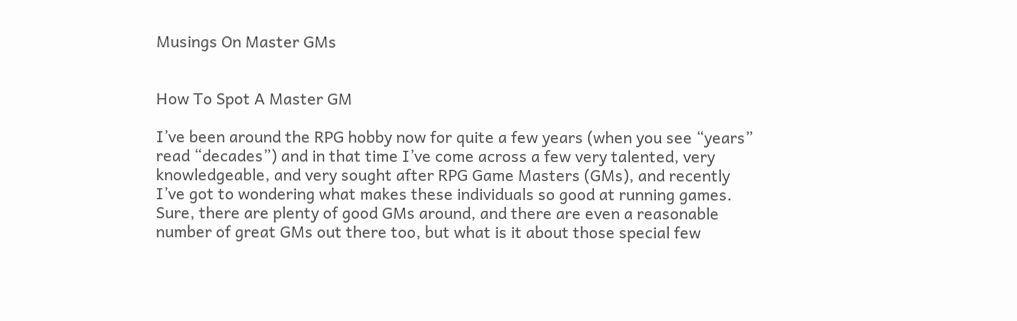Musings On Master GMs


How To Spot A Master GM

I’ve been around the RPG hobby now for quite a few years (when you see “years” read “decades”) and in that time I’ve come across a few very talented, very knowledgeable, and very sought after RPG Game Masters (GMs), and recently I’ve got to wondering what makes these individuals so good at running games. Sure, there are plenty of good GMs around, and there are even a reasonable number of great GMs out there too, but what is it about those special few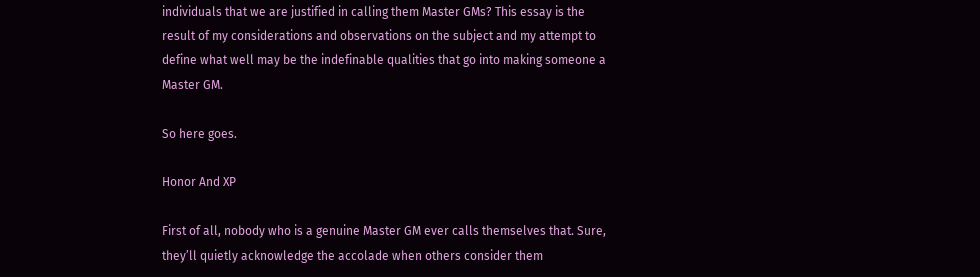individuals that we are justified in calling them Master GMs? This essay is the result of my considerations and observations on the subject and my attempt to define what well may be the indefinable qualities that go into making someone a Master GM.

So here goes.

Honor And XP

First of all, nobody who is a genuine Master GM ever calls themselves that. Sure, they’ll quietly acknowledge the accolade when others consider them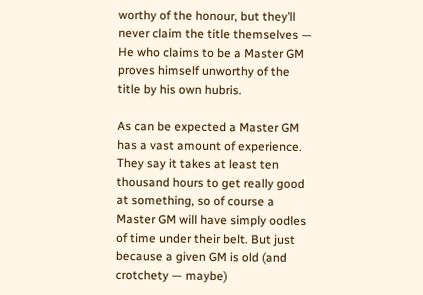worthy of the honour, but they’ll never claim the title themselves — He who claims to be a Master GM proves himself unworthy of the title by his own hubris.

As can be expected a Master GM has a vast amount of experience. They say it takes at least ten thousand hours to get really good at something, so of course a Master GM will have simply oodles of time under their belt. But just because a given GM is old (and crotchety — maybe)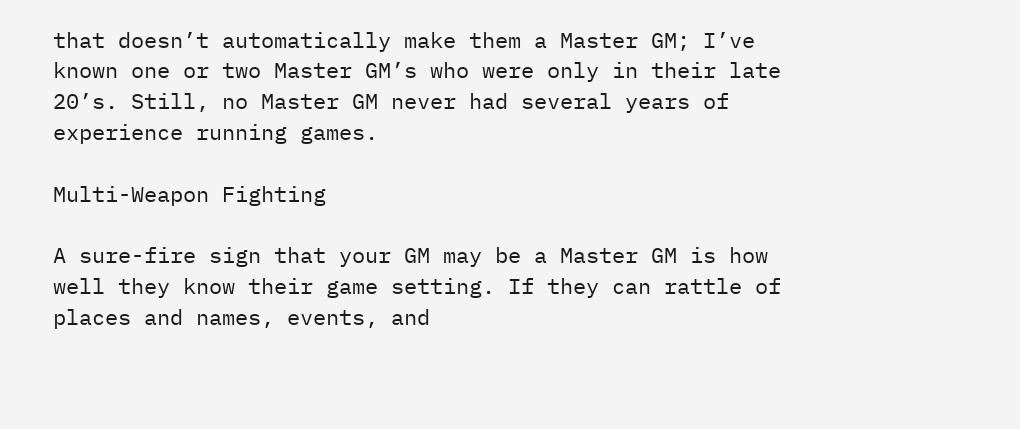that doesn’t automatically make them a Master GM; I’ve known one or two Master GM’s who were only in their late 20’s. Still, no Master GM never had several years of experience running games.

Multi-Weapon Fighting

A sure-fire sign that your GM may be a Master GM is how well they know their game setting. If they can rattle of places and names, events, and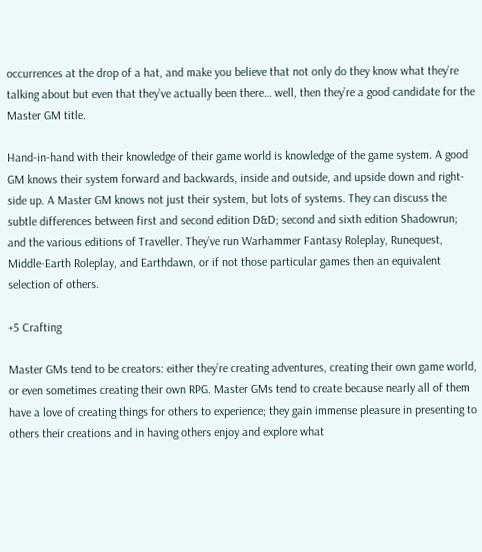occurrences at the drop of a hat, and make you believe that not only do they know what they’re talking about but even that they’ve actually been there… well, then they’re a good candidate for the Master GM title.

Hand-in-hand with their knowledge of their game world is knowledge of the game system. A good GM knows their system forward and backwards, inside and outside, and upside down and right-side up. A Master GM knows not just their system, but lots of systems. They can discuss the subtle differences between first and second edition D&D; second and sixth edition Shadowrun; and the various editions of Traveller. They’ve run Warhammer Fantasy Roleplay, Runequest, Middle-Earth Roleplay, and Earthdawn, or if not those particular games then an equivalent selection of others.

+5 Crafting

Master GMs tend to be creators: either they’re creating adventures, creating their own game world, or even sometimes creating their own RPG. Master GMs tend to create because nearly all of them have a love of creating things for others to experience; they gain immense pleasure in presenting to others their creations and in having others enjoy and explore what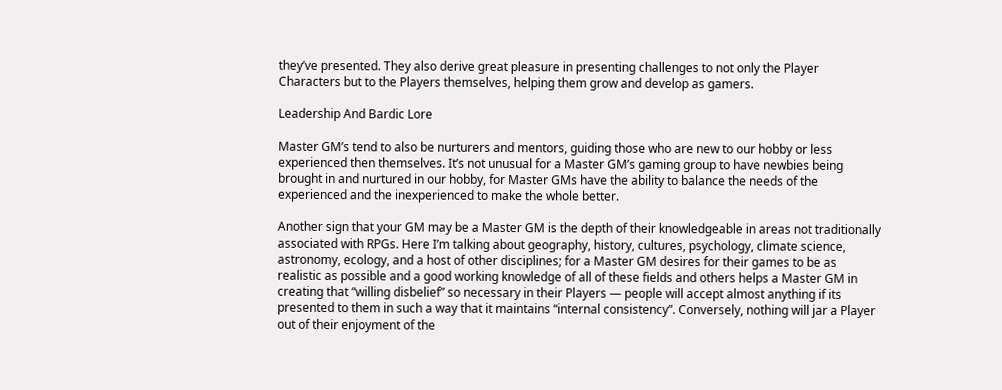they’ve presented. They also derive great pleasure in presenting challenges to not only the Player Characters but to the Players themselves, helping them grow and develop as gamers.

Leadership And Bardic Lore

Master GM’s tend to also be nurturers and mentors, guiding those who are new to our hobby or less experienced then themselves. It’s not unusual for a Master GM’s gaming group to have newbies being brought in and nurtured in our hobby, for Master GMs have the ability to balance the needs of the experienced and the inexperienced to make the whole better.

Another sign that your GM may be a Master GM is the depth of their knowledgeable in areas not traditionally associated with RPGs. Here I’m talking about geography, history, cultures, psychology, climate science, astronomy, ecology, and a host of other disciplines; for a Master GM desires for their games to be as realistic as possible and a good working knowledge of all of these fields and others helps a Master GM in creating that “willing disbelief” so necessary in their Players — people will accept almost anything if its presented to them in such a way that it maintains “internal consistency”. Conversely, nothing will jar a Player out of their enjoyment of the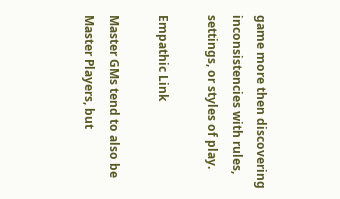game more then discovering inconsistencies with rules, settings, or styles of play.

Empathic Link

Master GMs tend to also be Master Players, but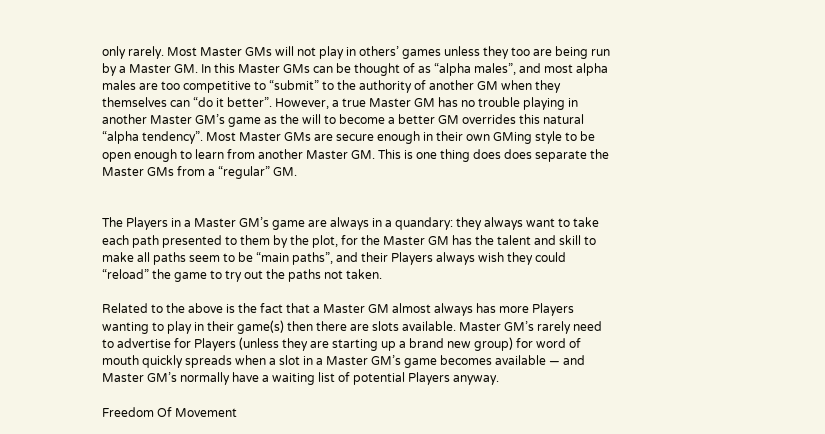only rarely. Most Master GMs will not play in others’ games unless they too are being run by a Master GM. In this Master GMs can be thought of as “alpha males”, and most alpha males are too competitive to “submit” to the authority of another GM when they themselves can “do it better”. However, a true Master GM has no trouble playing in another Master GM’s game as the will to become a better GM overrides this natural “alpha tendency”. Most Master GMs are secure enough in their own GMing style to be open enough to learn from another Master GM. This is one thing does does separate the Master GMs from a “regular” GM.


The Players in a Master GM’s game are always in a quandary: they always want to take each path presented to them by the plot, for the Master GM has the talent and skill to make all paths seem to be “main paths”, and their Players always wish they could “reload” the game to try out the paths not taken.

Related to the above is the fact that a Master GM almost always has more Players wanting to play in their game(s) then there are slots available. Master GM’s rarely need to advertise for Players (unless they are starting up a brand new group) for word of mouth quickly spreads when a slot in a Master GM’s game becomes available — and Master GM’s normally have a waiting list of potential Players anyway.

Freedom Of Movement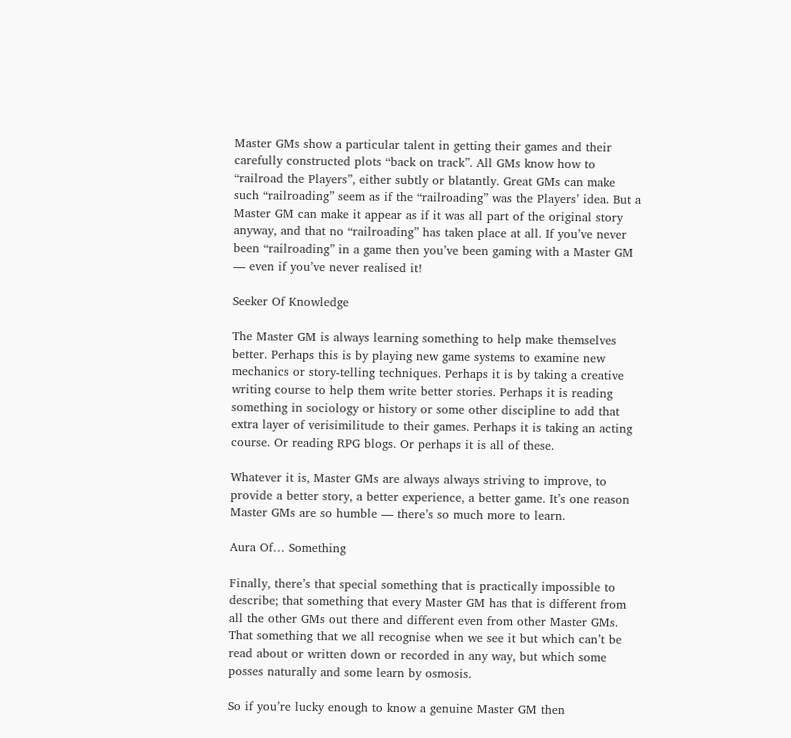Master GMs show a particular talent in getting their games and their carefully constructed plots “back on track”. All GMs know how to “railroad the Players”, either subtly or blatantly. Great GMs can make such “railroading” seem as if the “railroading” was the Players’ idea. But a Master GM can make it appear as if it was all part of the original story anyway, and that no “railroading” has taken place at all. If you’ve never been “railroading” in a game then you’ve been gaming with a Master GM — even if you’ve never realised it!

Seeker Of Knowledge

The Master GM is always learning something to help make themselves better. Perhaps this is by playing new game systems to examine new mechanics or story-telling techniques. Perhaps it is by taking a creative writing course to help them write better stories. Perhaps it is reading something in sociology or history or some other discipline to add that extra layer of verisimilitude to their games. Perhaps it is taking an acting course. Or reading RPG blogs. Or perhaps it is all of these.

Whatever it is, Master GMs are always always striving to improve, to provide a better story, a better experience, a better game. It’s one reason Master GMs are so humble — there’s so much more to learn.

Aura Of… Something

Finally, there’s that special something that is practically impossible to describe; that something that every Master GM has that is different from all the other GMs out there and different even from other Master GMs. That something that we all recognise when we see it but which can’t be read about or written down or recorded in any way, but which some posses naturally and some learn by osmosis.

So if you’re lucky enough to know a genuine Master GM then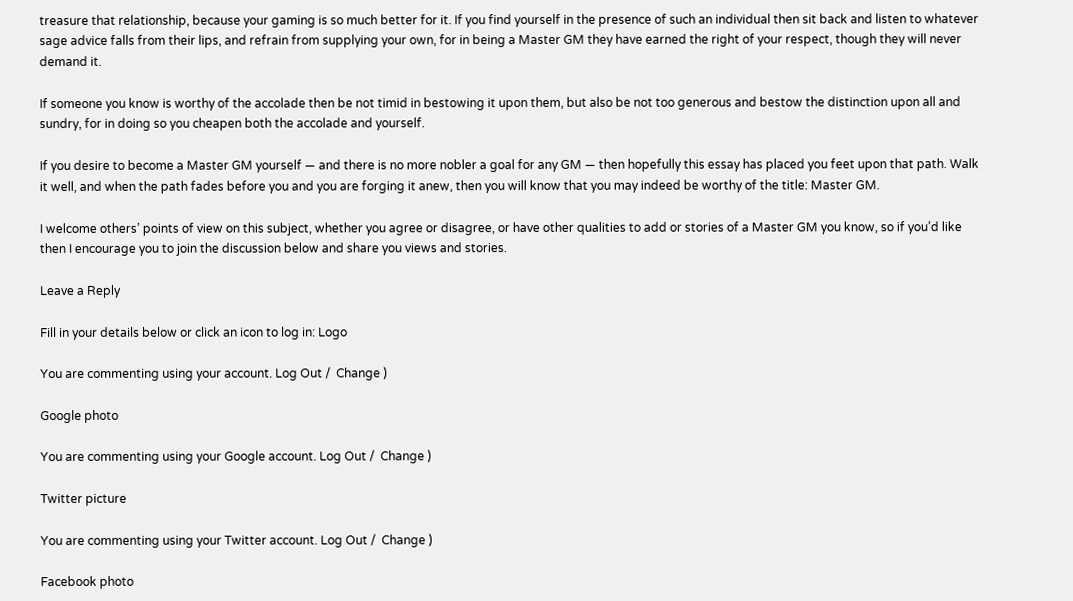treasure that relationship, because your gaming is so much better for it. If you find yourself in the presence of such an individual then sit back and listen to whatever sage advice falls from their lips, and refrain from supplying your own, for in being a Master GM they have earned the right of your respect, though they will never demand it.

If someone you know is worthy of the accolade then be not timid in bestowing it upon them, but also be not too generous and bestow the distinction upon all and sundry, for in doing so you cheapen both the accolade and yourself.

If you desire to become a Master GM yourself — and there is no more nobler a goal for any GM — then hopefully this essay has placed you feet upon that path. Walk it well, and when the path fades before you and you are forging it anew, then you will know that you may indeed be worthy of the title: Master GM.

I welcome others’ points of view on this subject, whether you agree or disagree, or have other qualities to add or stories of a Master GM you know, so if you’d like then I encourage you to join the discussion below and share you views and stories.

Leave a Reply

Fill in your details below or click an icon to log in: Logo

You are commenting using your account. Log Out /  Change )

Google photo

You are commenting using your Google account. Log Out /  Change )

Twitter picture

You are commenting using your Twitter account. Log Out /  Change )

Facebook photo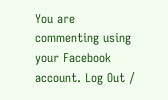You are commenting using your Facebook account. Log Out /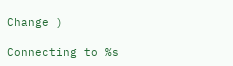Change )

Connecting to %s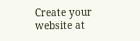Create your website at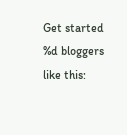Get started
%d bloggers like this: